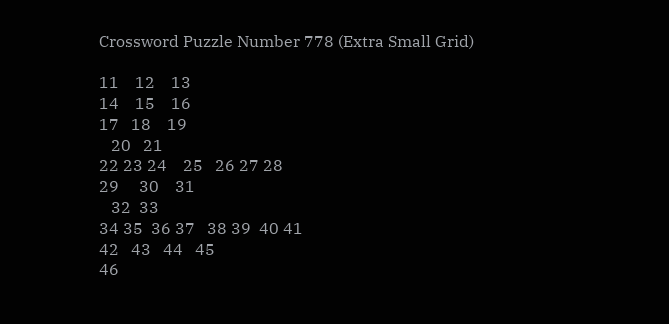Crossword Puzzle Number 778 (Extra Small Grid)

11    12    13
14    15    16
17   18    19
   20   21
22 23 24    25   26 27 28
29     30    31
   32  33
34 35  36 37   38 39  40 41
42   43   44   45
46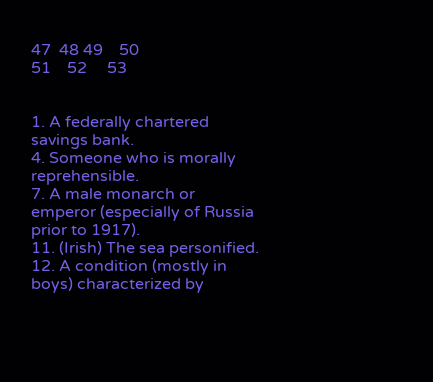47  48 49    50
51    52     53


1. A federally chartered savings bank.
4. Someone who is morally reprehensible.
7. A male monarch or emperor (especially of Russia prior to 1917).
11. (Irish) The sea personified.
12. A condition (mostly in boys) characterized by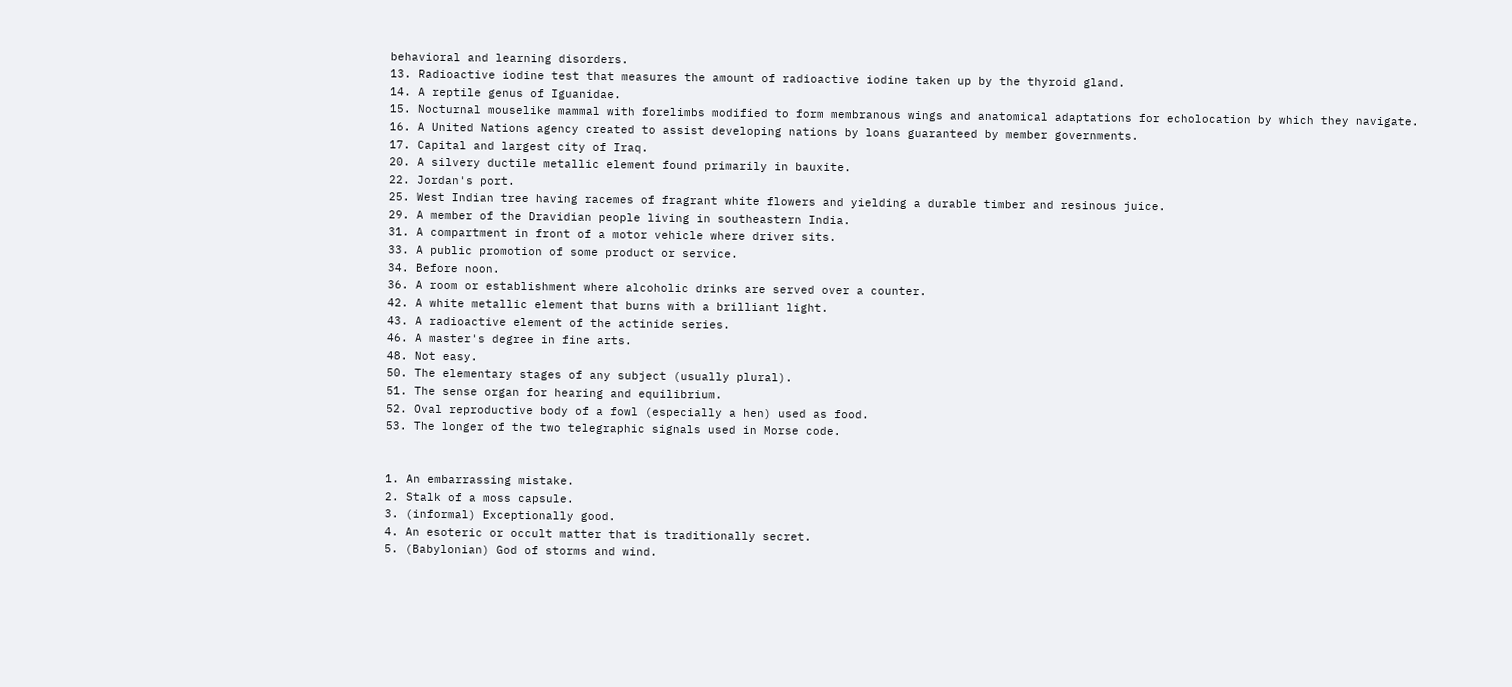behavioral and learning disorders.
13. Radioactive iodine test that measures the amount of radioactive iodine taken up by the thyroid gland.
14. A reptile genus of Iguanidae.
15. Nocturnal mouselike mammal with forelimbs modified to form membranous wings and anatomical adaptations for echolocation by which they navigate.
16. A United Nations agency created to assist developing nations by loans guaranteed by member governments.
17. Capital and largest city of Iraq.
20. A silvery ductile metallic element found primarily in bauxite.
22. Jordan's port.
25. West Indian tree having racemes of fragrant white flowers and yielding a durable timber and resinous juice.
29. A member of the Dravidian people living in southeastern India.
31. A compartment in front of a motor vehicle where driver sits.
33. A public promotion of some product or service.
34. Before noon.
36. A room or establishment where alcoholic drinks are served over a counter.
42. A white metallic element that burns with a brilliant light.
43. A radioactive element of the actinide series.
46. A master's degree in fine arts.
48. Not easy.
50. The elementary stages of any subject (usually plural).
51. The sense organ for hearing and equilibrium.
52. Oval reproductive body of a fowl (especially a hen) used as food.
53. The longer of the two telegraphic signals used in Morse code.


1. An embarrassing mistake.
2. Stalk of a moss capsule.
3. (informal) Exceptionally good.
4. An esoteric or occult matter that is traditionally secret.
5. (Babylonian) God of storms and wind.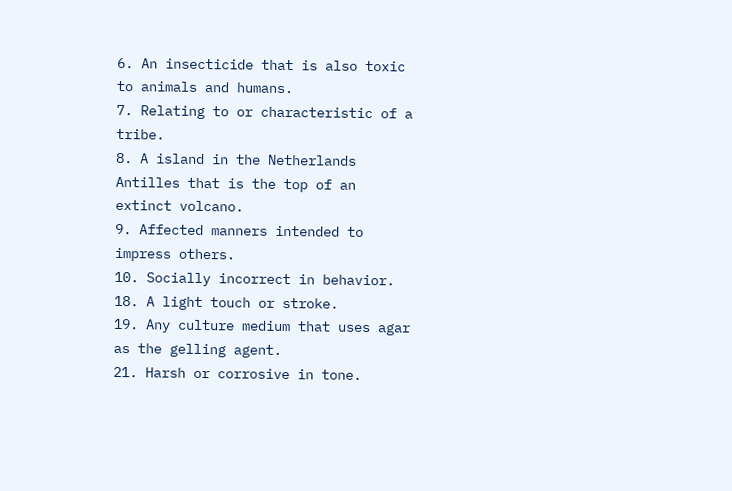6. An insecticide that is also toxic to animals and humans.
7. Relating to or characteristic of a tribe.
8. A island in the Netherlands Antilles that is the top of an extinct volcano.
9. Affected manners intended to impress others.
10. Socially incorrect in behavior.
18. A light touch or stroke.
19. Any culture medium that uses agar as the gelling agent.
21. Harsh or corrosive in tone.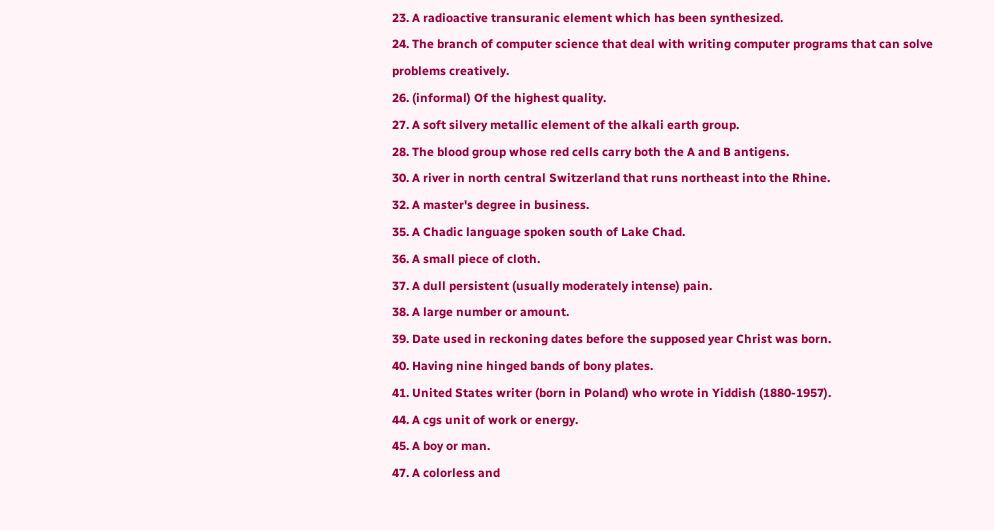23. A radioactive transuranic element which has been synthesized.
24. The branch of computer science that deal with writing computer programs that can solve problems creatively.
26. (informal) Of the highest quality.
27. A soft silvery metallic element of the alkali earth group.
28. The blood group whose red cells carry both the A and B antigens.
30. A river in north central Switzerland that runs northeast into the Rhine.
32. A master's degree in business.
35. A Chadic language spoken south of Lake Chad.
36. A small piece of cloth.
37. A dull persistent (usually moderately intense) pain.
38. A large number or amount.
39. Date used in reckoning dates before the supposed year Christ was born.
40. Having nine hinged bands of bony plates.
41. United States writer (born in Poland) who wrote in Yiddish (1880-1957).
44. A cgs unit of work or energy.
45. A boy or man.
47. A colorless and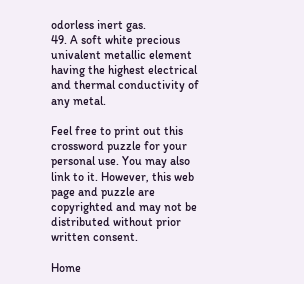odorless inert gas.
49. A soft white precious univalent metallic element having the highest electrical and thermal conductivity of any metal.

Feel free to print out this crossword puzzle for your personal use. You may also link to it. However, this web page and puzzle are copyrighted and may not be distributed without prior written consent.

Home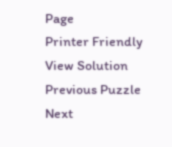Page
Printer Friendly
View Solution
Previous Puzzle
Next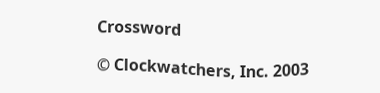Crossword

© Clockwatchers, Inc. 2003